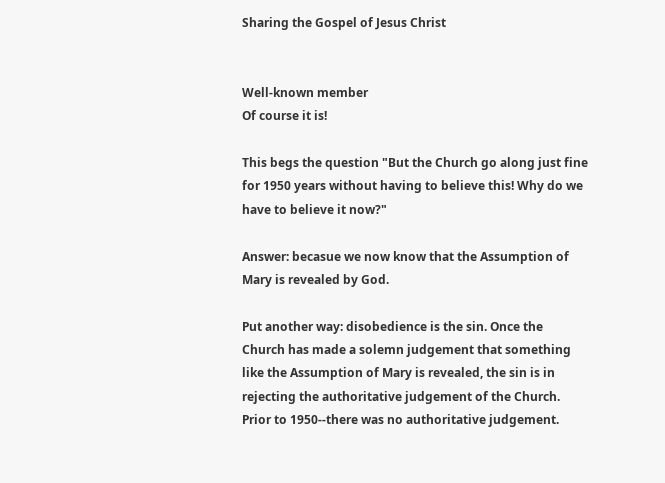Sharing the Gospel of Jesus Christ


Well-known member
Of course it is!

This begs the question "But the Church go along just fine for 1950 years without having to believe this! Why do we have to believe it now?"

Answer: becasue we now know that the Assumption of Mary is revealed by God.

Put another way: disobedience is the sin. Once the Church has made a solemn judgement that something like the Assumption of Mary is revealed, the sin is in rejecting the authoritative judgement of the Church. Prior to 1950--there was no authoritative judgement.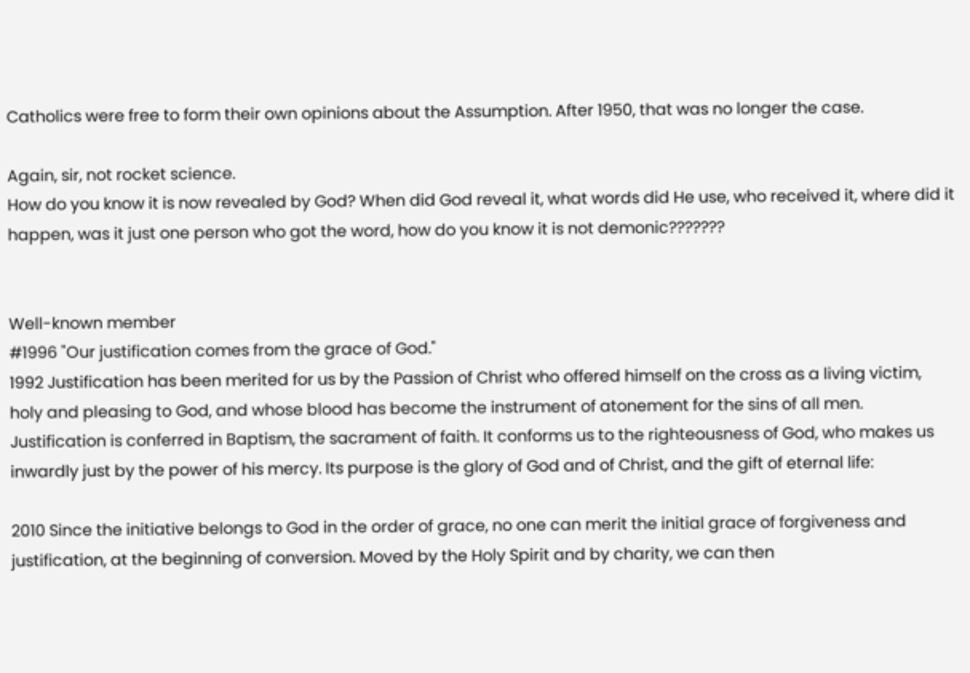Catholics were free to form their own opinions about the Assumption. After 1950, that was no longer the case.

Again, sir, not rocket science.
How do you know it is now revealed by God? When did God reveal it, what words did He use, who received it, where did it happen, was it just one person who got the word, how do you know it is not demonic???????


Well-known member
#1996 "Our justification comes from the grace of God."
1992 Justification has been merited for us by the Passion of Christ who offered himself on the cross as a living victim, holy and pleasing to God, and whose blood has become the instrument of atonement for the sins of all men. Justification is conferred in Baptism, the sacrament of faith. It conforms us to the righteousness of God, who makes us inwardly just by the power of his mercy. Its purpose is the glory of God and of Christ, and the gift of eternal life:

2010 Since the initiative belongs to God in the order of grace, no one can merit the initial grace of forgiveness and justification, at the beginning of conversion. Moved by the Holy Spirit and by charity, we can then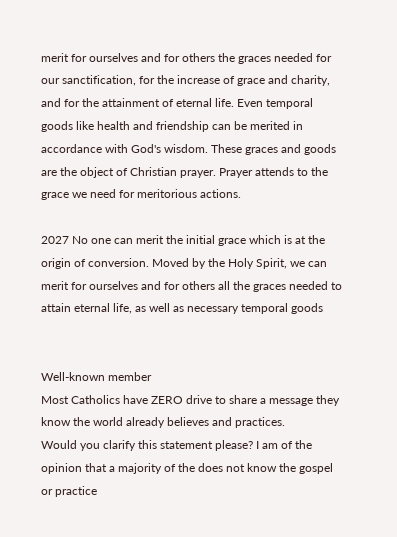merit for ourselves and for others the graces needed for our sanctification, for the increase of grace and charity, and for the attainment of eternal life. Even temporal goods like health and friendship can be merited in accordance with God's wisdom. These graces and goods are the object of Christian prayer. Prayer attends to the grace we need for meritorious actions.

2027 No one can merit the initial grace which is at the origin of conversion. Moved by the Holy Spirit, we can merit for ourselves and for others all the graces needed to attain eternal life, as well as necessary temporal goods


Well-known member
Most Catholics have ZERO drive to share a message they know the world already believes and practices.
Would you clarify this statement please? I am of the opinion that a majority of the does not know the gospel or practice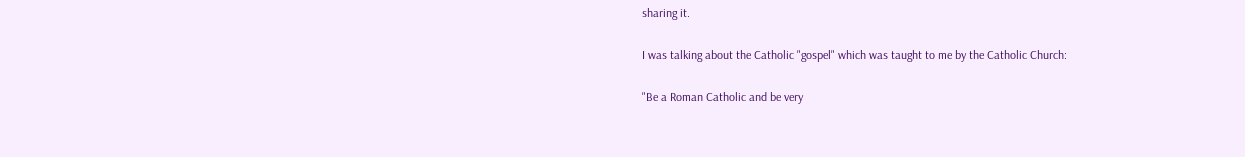sharing it.

I was talking about the Catholic "gospel" which was taught to me by the Catholic Church:

"Be a Roman Catholic and be very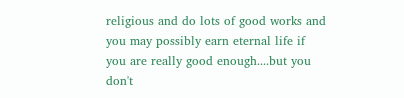religious and do lots of good works and you may possibly earn eternal life if you are really good enough....but you don't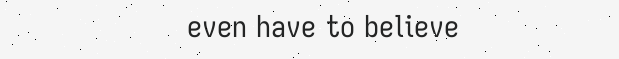even have to believe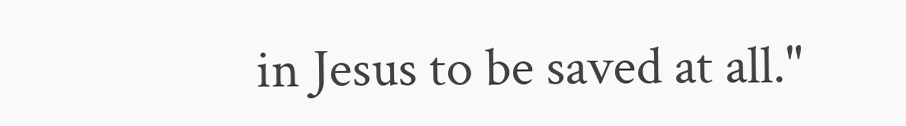in Jesus to be saved at all."